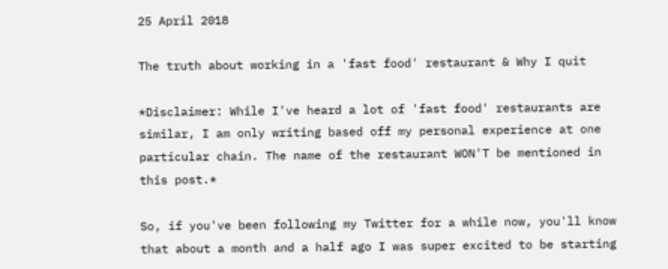25 April 2018

The truth about working in a 'fast food' restaurant & Why I quit

*Disclaimer: While I've heard a lot of 'fast food' restaurants are similar, I am only writing based off my personal experience at one particular chain. The name of the restaurant WON'T be mentioned in this post.*

So, if you've been following my Twitter for a while now, you'll know that about a month and a half ago I was super excited to be starting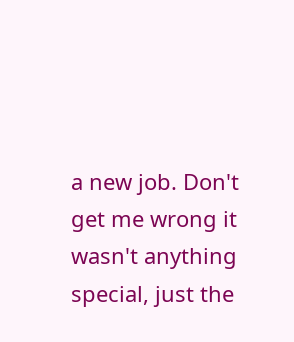a new job. Don't get me wrong it wasn't anything special, just the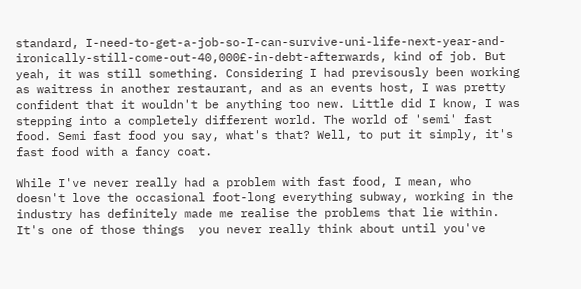standard, I-need-to-get-a-job-so-I-can-survive-uni-life-next-year-and-ironically-still-come-out-40,000£-in-debt-afterwards, kind of job. But yeah, it was still something. Considering I had previsously been working as waitress in another restaurant, and as an events host, I was pretty confident that it wouldn't be anything too new. Little did I know, I was stepping into a completely different world. The world of 'semi' fast food. Semi fast food you say, what's that? Well, to put it simply, it's fast food with a fancy coat.

While I've never really had a problem with fast food, I mean, who doesn't love the occasional foot-long everything subway, working in the industry has definitely made me realise the problems that lie within. It's one of those things  you never really think about until you've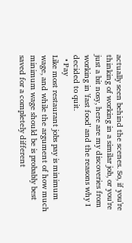actually seen behind the scenes. So, if you're thinking of working in a similar job, or you're just a bit nosy, here are my discoveries from working in 'fast food' and the reasons why I decided to quit.
  • Pay
Like most restaurant jobs pay is minimum wage, and while the argument of how much minimum wage should be is probably best saved for a completely different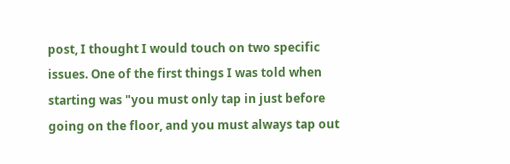post, I thought I would touch on two specific issues. One of the first things I was told when starting was "you must only tap in just before going on the floor, and you must always tap out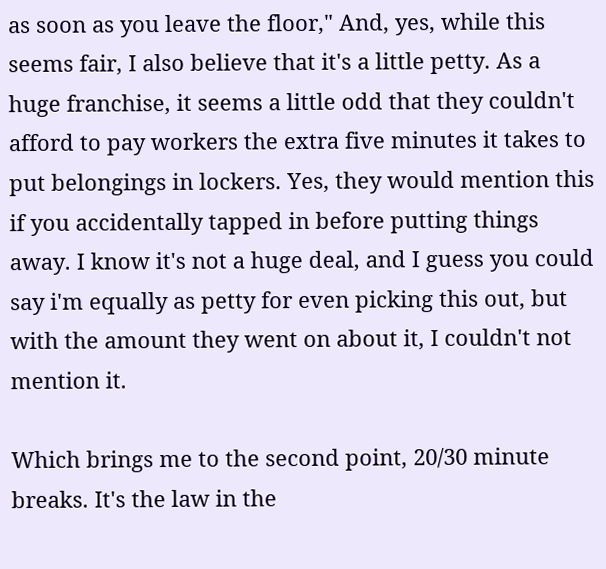as soon as you leave the floor," And, yes, while this seems fair, I also believe that it's a little petty. As a huge franchise, it seems a little odd that they couldn't afford to pay workers the extra five minutes it takes to put belongings in lockers. Yes, they would mention this if you accidentally tapped in before putting things away. I know it's not a huge deal, and I guess you could say i'm equally as petty for even picking this out, but with the amount they went on about it, I couldn't not mention it.

Which brings me to the second point, 20/30 minute breaks. It's the law in the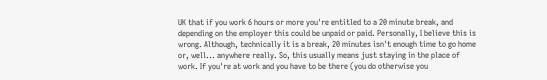UK that if you work 6 hours or more you're entitled to a 20 minute break, and depending on the employer this could be unpaid or paid. Personally, I believe this is wrong. Although, technically it is a break, 20 minutes isn't enough time to go home or, well... anywhere really. So, this usually means just staying in the place of work. If you're at work and you have to be there (you do otherwise you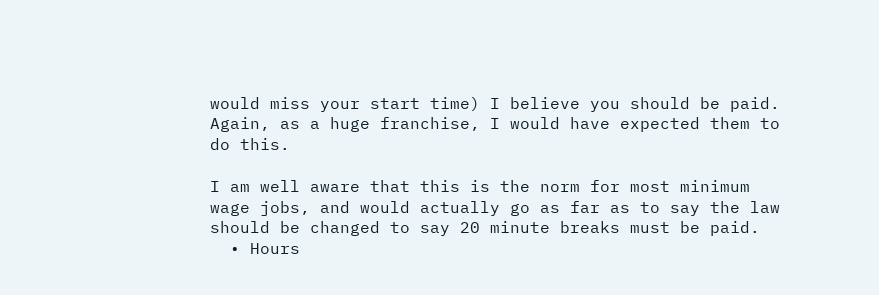would miss your start time) I believe you should be paid. Again, as a huge franchise, I would have expected them to do this.

I am well aware that this is the norm for most minimum wage jobs, and would actually go as far as to say the law should be changed to say 20 minute breaks must be paid.
  • Hours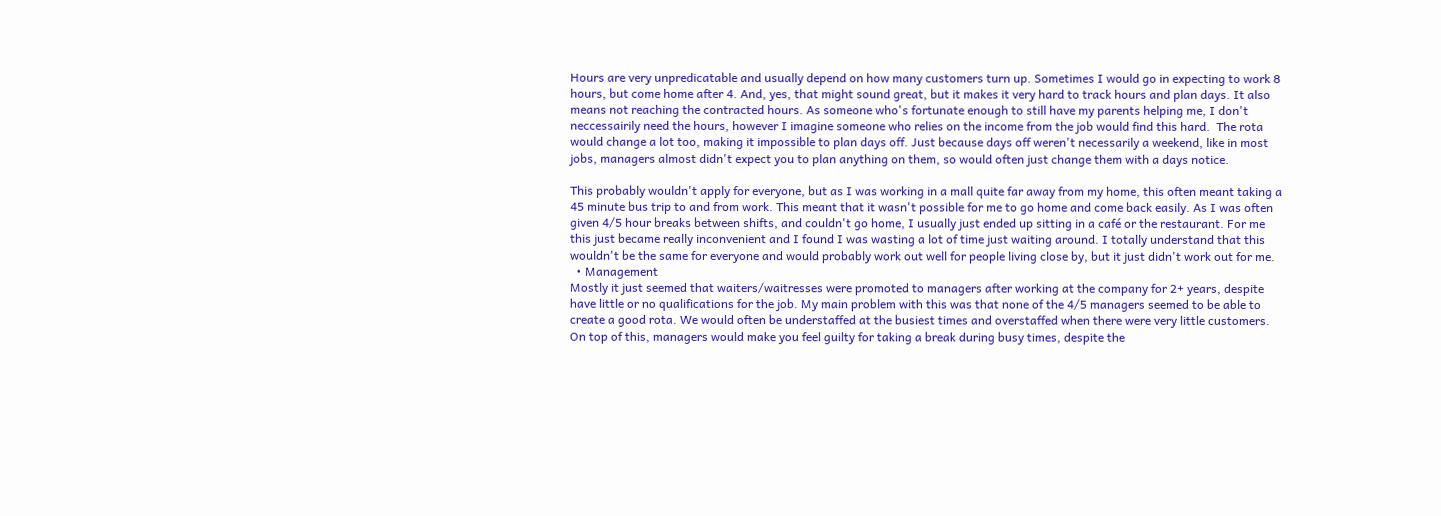Hours are very unpredicatable and usually depend on how many customers turn up. Sometimes I would go in expecting to work 8 hours, but come home after 4. And, yes, that might sound great, but it makes it very hard to track hours and plan days. It also means not reaching the contracted hours. As someone who's fortunate enough to still have my parents helping me, I don't neccessairily need the hours, however I imagine someone who relies on the income from the job would find this hard.  The rota would change a lot too, making it impossible to plan days off. Just because days off weren't necessarily a weekend, like in most jobs, managers almost didn't expect you to plan anything on them, so would often just change them with a days notice.

This probably wouldn't apply for everyone, but as I was working in a mall quite far away from my home, this often meant taking a 45 minute bus trip to and from work. This meant that it wasn't possible for me to go home and come back easily. As I was often given 4/5 hour breaks between shifts, and couldn't go home, I usually just ended up sitting in a café or the restaurant. For me this just became really inconvenient and I found I was wasting a lot of time just waiting around. I totally understand that this wouldn't be the same for everyone and would probably work out well for people living close by, but it just didn't work out for me.
  • Management
Mostly it just seemed that waiters/waitresses were promoted to managers after working at the company for 2+ years, despite have little or no qualifications for the job. My main problem with this was that none of the 4/5 managers seemed to be able to create a good rota. We would often be understaffed at the busiest times and overstaffed when there were very little customers. On top of this, managers would make you feel guilty for taking a break during busy times, despite the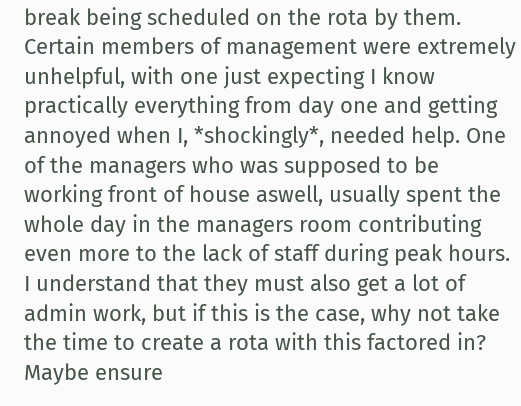break being scheduled on the rota by them. Certain members of management were extremely unhelpful, with one just expecting I know practically everything from day one and getting annoyed when I, *shockingly*, needed help. One of the managers who was supposed to be working front of house aswell, usually spent the whole day in the managers room contributing even more to the lack of staff during peak hours. I understand that they must also get a lot of admin work, but if this is the case, why not take the time to create a rota with this factored in? Maybe ensure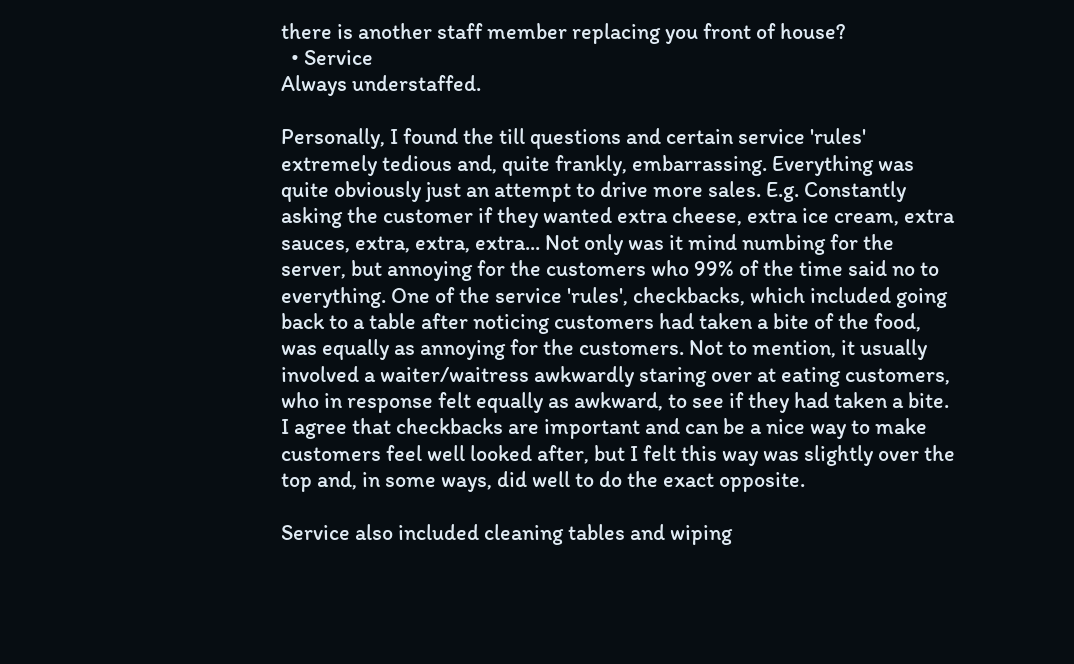there is another staff member replacing you front of house?
  • Service
Always understaffed.

Personally, I found the till questions and certain service 'rules' extremely tedious and, quite frankly, embarrassing. Everything was quite obviously just an attempt to drive more sales. E.g. Constantly asking the customer if they wanted extra cheese, extra ice cream, extra sauces, extra, extra, extra... Not only was it mind numbing for the server, but annoying for the customers who 99% of the time said no to everything. One of the service 'rules', checkbacks, which included going back to a table after noticing customers had taken a bite of the food, was equally as annoying for the customers. Not to mention, it usually involved a waiter/waitress awkwardly staring over at eating customers, who in response felt equally as awkward, to see if they had taken a bite. I agree that checkbacks are important and can be a nice way to make customers feel well looked after, but I felt this way was slightly over the top and, in some ways, did well to do the exact opposite.

Service also included cleaning tables and wiping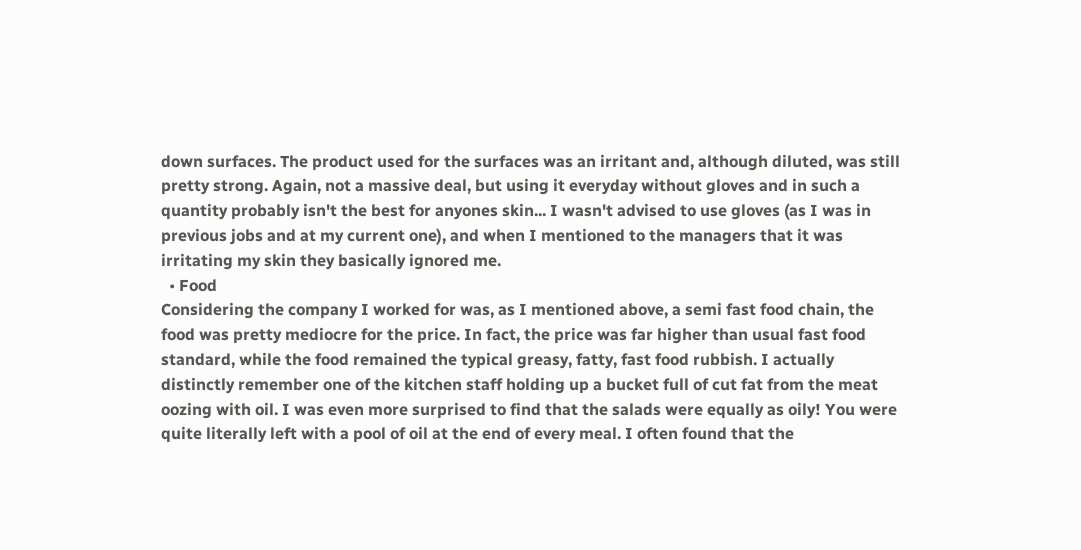down surfaces. The product used for the surfaces was an irritant and, although diluted, was still pretty strong. Again, not a massive deal, but using it everyday without gloves and in such a quantity probably isn't the best for anyones skin... I wasn't advised to use gloves (as I was in previous jobs and at my current one), and when I mentioned to the managers that it was irritating my skin they basically ignored me.
  • Food
Considering the company I worked for was, as I mentioned above, a semi fast food chain, the food was pretty mediocre for the price. In fact, the price was far higher than usual fast food standard, while the food remained the typical greasy, fatty, fast food rubbish. I actually distinctly remember one of the kitchen staff holding up a bucket full of cut fat from the meat oozing with oil. I was even more surprised to find that the salads were equally as oily! You were quite literally left with a pool of oil at the end of every meal. I often found that the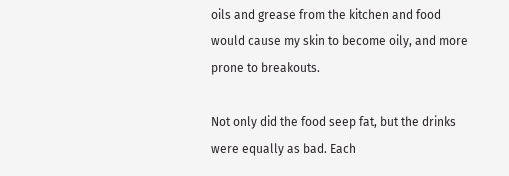oils and grease from the kitchen and food would cause my skin to become oily, and more prone to breakouts.

Not only did the food seep fat, but the drinks were equally as bad. Each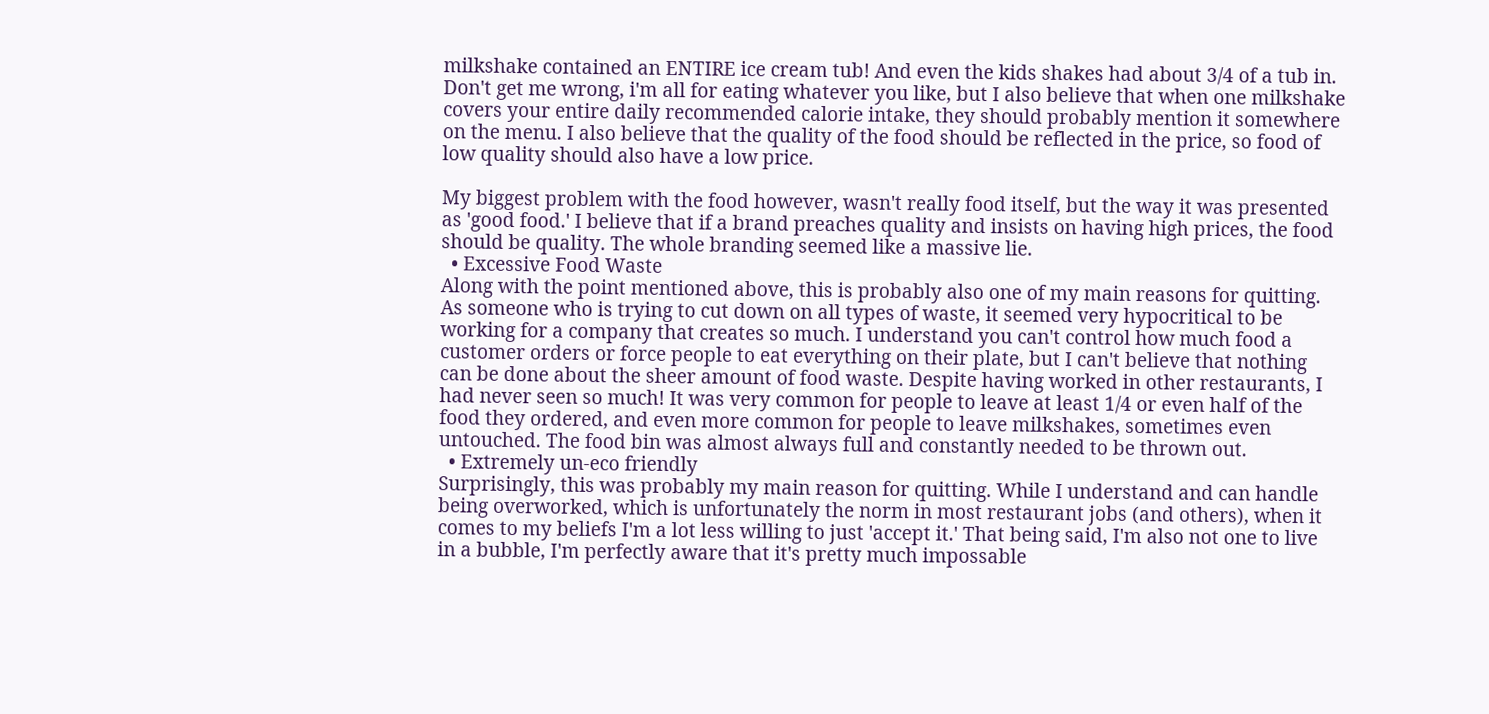milkshake contained an ENTIRE ice cream tub! And even the kids shakes had about 3/4 of a tub in. Don't get me wrong, i'm all for eating whatever you like, but I also believe that when one milkshake covers your entire daily recommended calorie intake, they should probably mention it somewhere on the menu. I also believe that the quality of the food should be reflected in the price, so food of low quality should also have a low price.

My biggest problem with the food however, wasn't really food itself, but the way it was presented as 'good food.' I believe that if a brand preaches quality and insists on having high prices, the food should be quality. The whole branding seemed like a massive lie.
  • Excessive Food Waste
Along with the point mentioned above, this is probably also one of my main reasons for quitting. As someone who is trying to cut down on all types of waste, it seemed very hypocritical to be working for a company that creates so much. I understand you can't control how much food a customer orders or force people to eat everything on their plate, but I can't believe that nothing can be done about the sheer amount of food waste. Despite having worked in other restaurants, I had never seen so much! It was very common for people to leave at least 1/4 or even half of the food they ordered, and even more common for people to leave milkshakes, sometimes even untouched. The food bin was almost always full and constantly needed to be thrown out.
  • Extremely un-eco friendly
Surprisingly, this was probably my main reason for quitting. While I understand and can handle being overworked, which is unfortunately the norm in most restaurant jobs (and others), when it comes to my beliefs I'm a lot less willing to just 'accept it.' That being said, I'm also not one to live in a bubble, I'm perfectly aware that it's pretty much impossable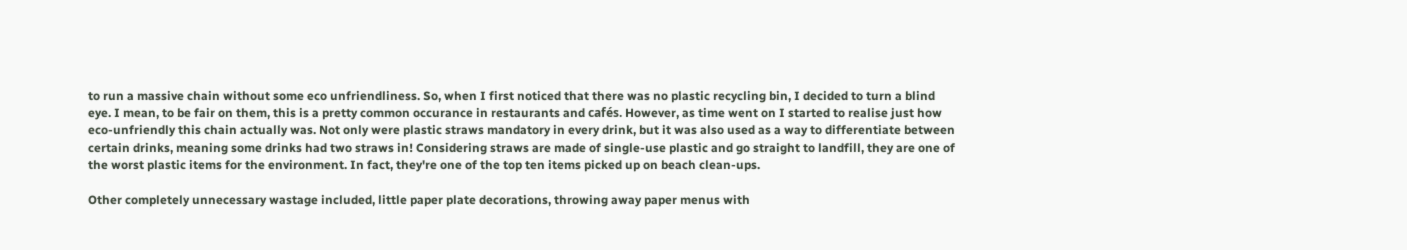to run a massive chain without some eco unfriendliness. So, when I first noticed that there was no plastic recycling bin, I decided to turn a blind eye. I mean, to be fair on them, this is a pretty common occurance in restaurants and cafés. However, as time went on I started to realise just how eco-unfriendly this chain actually was. Not only were plastic straws mandatory in every drink, but it was also used as a way to differentiate between certain drinks, meaning some drinks had two straws in! Considering straws are made of single-use plastic and go straight to landfill, they are one of the worst plastic items for the environment. In fact, they're one of the top ten items picked up on beach clean-ups.

Other completely unnecessary wastage included, little paper plate decorations, throwing away paper menus with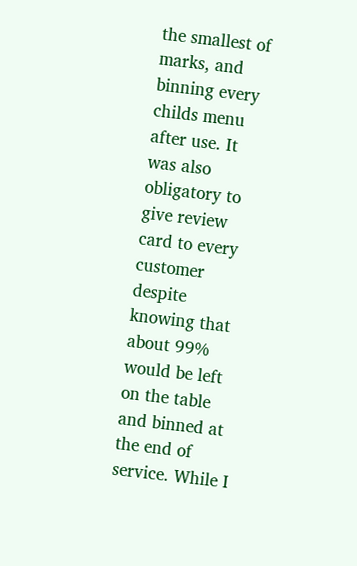the smallest of marks, and binning every childs menu after use. It was also obligatory to give review card to every customer despite knowing that about 99% would be left on the table and binned at the end of service. While I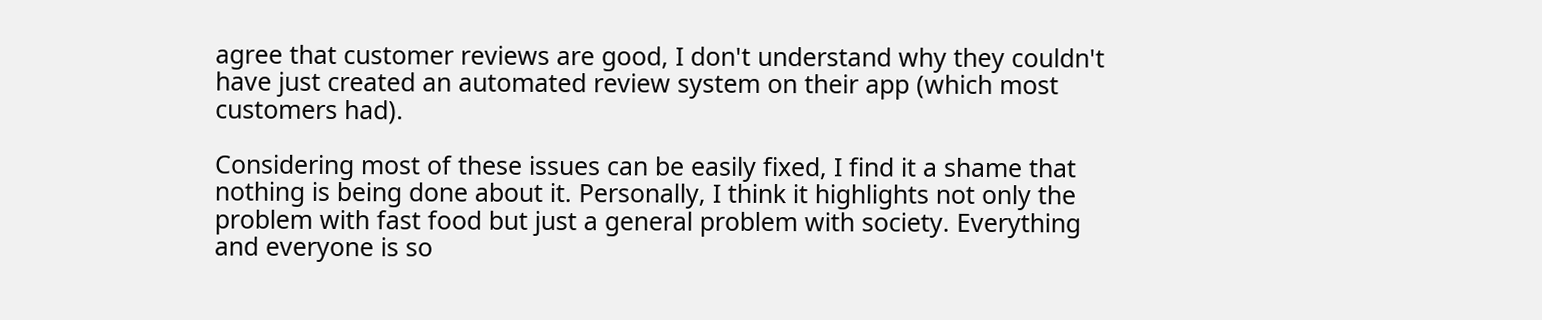agree that customer reviews are good, I don't understand why they couldn't have just created an automated review system on their app (which most customers had).

Considering most of these issues can be easily fixed, I find it a shame that nothing is being done about it. Personally, I think it highlights not only the problem with fast food but just a general problem with society. Everything and everyone is so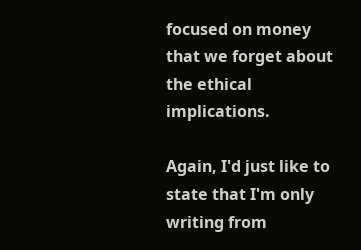focused on money that we forget about the ethical implications.

Again, I'd just like to state that I'm only writing from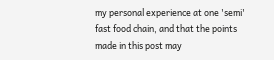my personal experience at one 'semi' fast food chain, and that the points made in this post may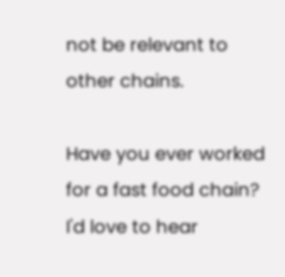not be relevant to other chains.

Have you ever worked for a fast food chain? I'd love to hear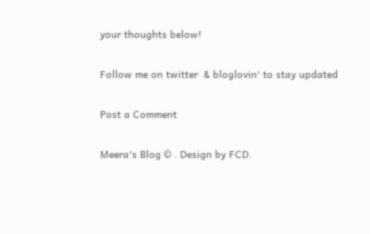your thoughts below!

Follow me on twitter  & bloglovin' to stay updated

Post a Comment

Meera's Blog © . Design by FCD.